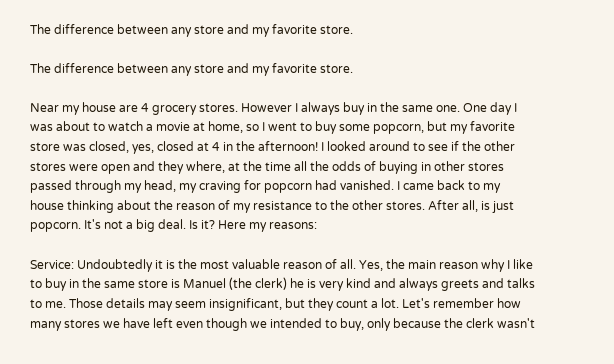The difference between any store and my favorite store.

The difference between any store and my favorite store.

Near my house are 4 grocery stores. However I always buy in the same one. One day I was about to watch a movie at home, so I went to buy some popcorn, but my favorite store was closed, yes, closed at 4 in the afternoon! I looked around to see if the other stores were open and they where, at the time all the odds of buying in other stores passed through my head, my craving for popcorn had vanished. I came back to my house thinking about the reason of my resistance to the other stores. After all, is just popcorn. It's not a big deal. Is it? Here my reasons:

Service: Undoubtedly it is the most valuable reason of all. Yes, the main reason why I like to buy in the same store is Manuel (the clerk) he is very kind and always greets and talks to me. Those details may seem insignificant, but they count a lot. Let's remember how many stores we have left even though we intended to buy, only because the clerk wasn't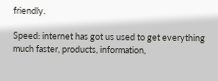friendly.

Speed: internet has got us used to get everything much faster, products, information,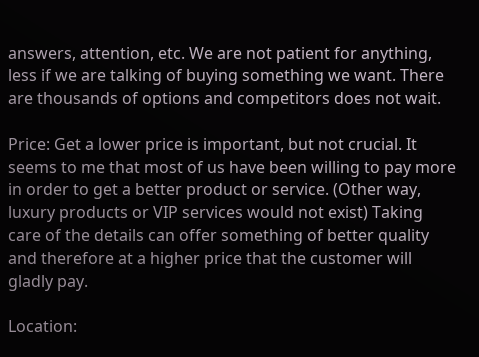answers, attention, etc. We are not patient for anything, less if we are talking of buying something we want. There are thousands of options and competitors does not wait.

Price: Get a lower price is important, but not crucial. It seems to me that most of us have been willing to pay more in order to get a better product or service. (Other way, luxury products or VIP services would not exist) Taking care of the details can offer something of better quality and therefore at a higher price that the customer will gladly pay.

Location: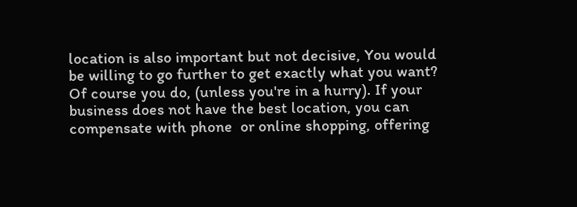location is also important but not decisive, You would be willing to go further to get exactly what you want? Of course you do, (unless you're in a hurry). If your business does not have the best location, you can compensate with phone  or online shopping, offering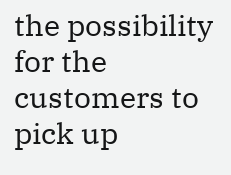the possibility for the customers to pick up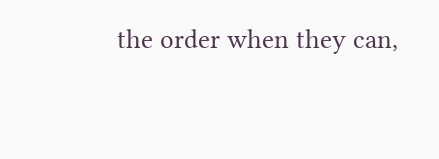the order when they can,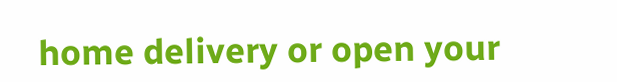home delivery or open your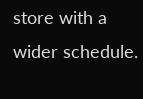store with a wider schedule.